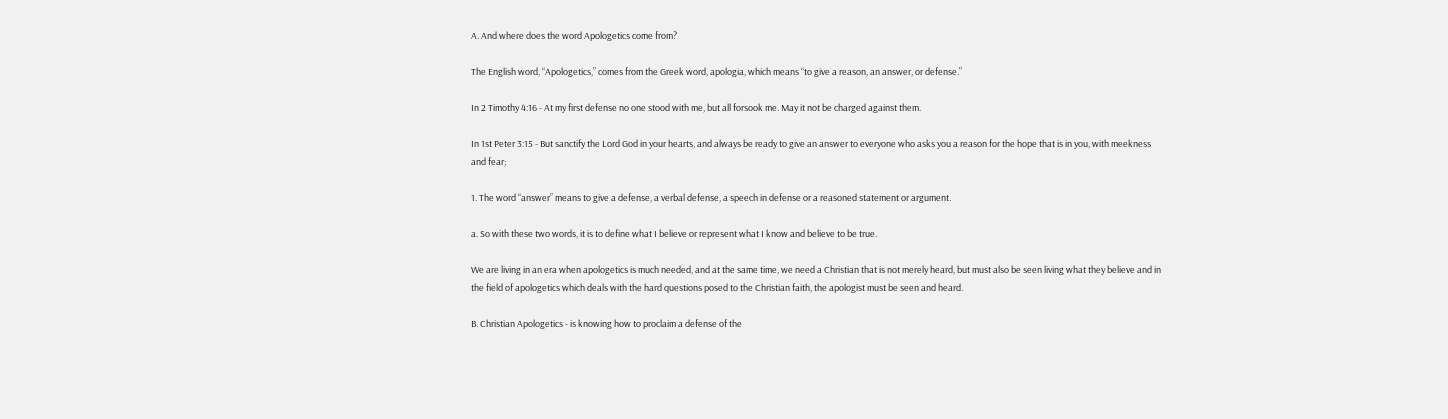A. And where does the word Apologetics come from?

The English word, “Apologetics,” comes from the Greek word, apologia, which means “to give a reason, an answer, or defense.”

In 2 Timothy 4:16 - At my first defense no one stood with me, but all forsook me. May it not be charged against them.

In 1st Peter 3:15 - But sanctify the Lord God in your hearts, and always be ready to give an answer to everyone who asks you a reason for the hope that is in you, with meekness and fear;

1. The word “answer” means to give a defense, a verbal defense, a speech in defense or a reasoned statement or argument.

a. So with these two words, it is to define what I believe or represent what I know and believe to be true.

We are living in an era when apologetics is much needed, and at the same time, we need a Christian that is not merely heard, but must also be seen living what they believe and in the field of apologetics which deals with the hard questions posed to the Christian faith, the apologist must be seen and heard.

B. Christian Apologetics - is knowing how to proclaim a defense of the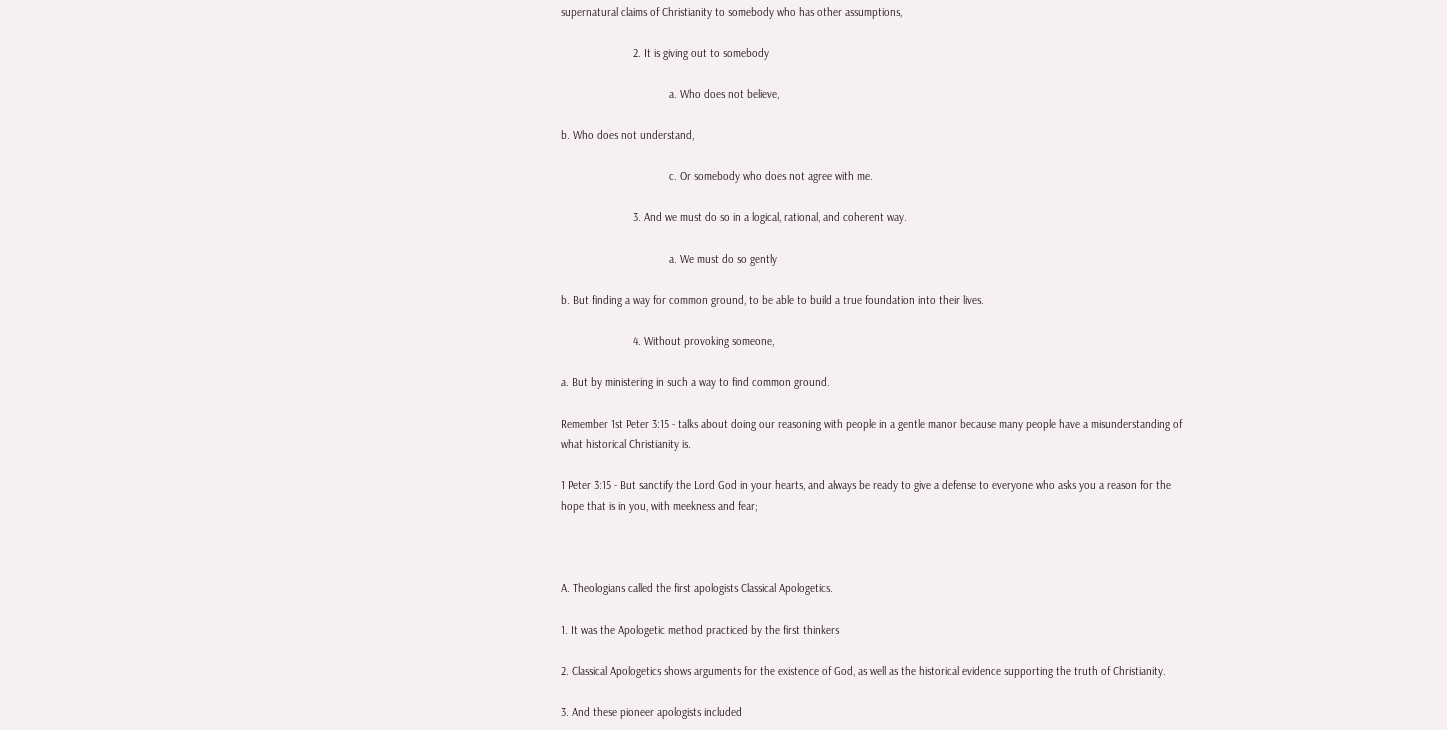supernatural claims of Christianity to somebody who has other assumptions,

                        2. It is giving out to somebody

                                    a. Who does not believe,

b. Who does not understand,

                                    c. Or somebody who does not agree with me.

                        3. And we must do so in a logical, rational, and coherent way.

                                    a. We must do so gently

b. But finding a way for common ground, to be able to build a true foundation into their lives.

                        4. Without provoking someone,

a. But by ministering in such a way to find common ground.

Remember 1st Peter 3:15 - talks about doing our reasoning with people in a gentle manor because many people have a misunderstanding of what historical Christianity is.

1 Peter 3:15 - But sanctify the Lord God in your hearts, and always be ready to give a defense to everyone who asks you a reason for the hope that is in you, with meekness and fear;



A. Theologians called the first apologists Classical Apologetics.

1. It was the Apologetic method practiced by the first thinkers

2. Classical Apologetics shows arguments for the existence of God, as well as the historical evidence supporting the truth of Christianity.

3. And these pioneer apologists included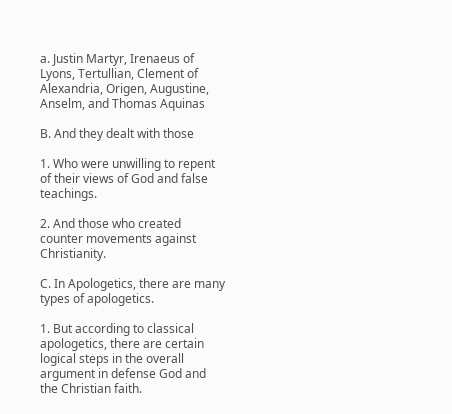a. Justin Martyr, Irenaeus of Lyons, Tertullian, Clement of Alexandria, Origen, Augustine, Anselm, and Thomas Aquinas

B. And they dealt with those

1. Who were unwilling to repent of their views of God and false teachings.

2. And those who created counter movements against Christianity.

C. In Apologetics, there are many types of apologetics.

1. But according to classical apologetics, there are certain logical steps in the overall argument in defense God and the Christian faith.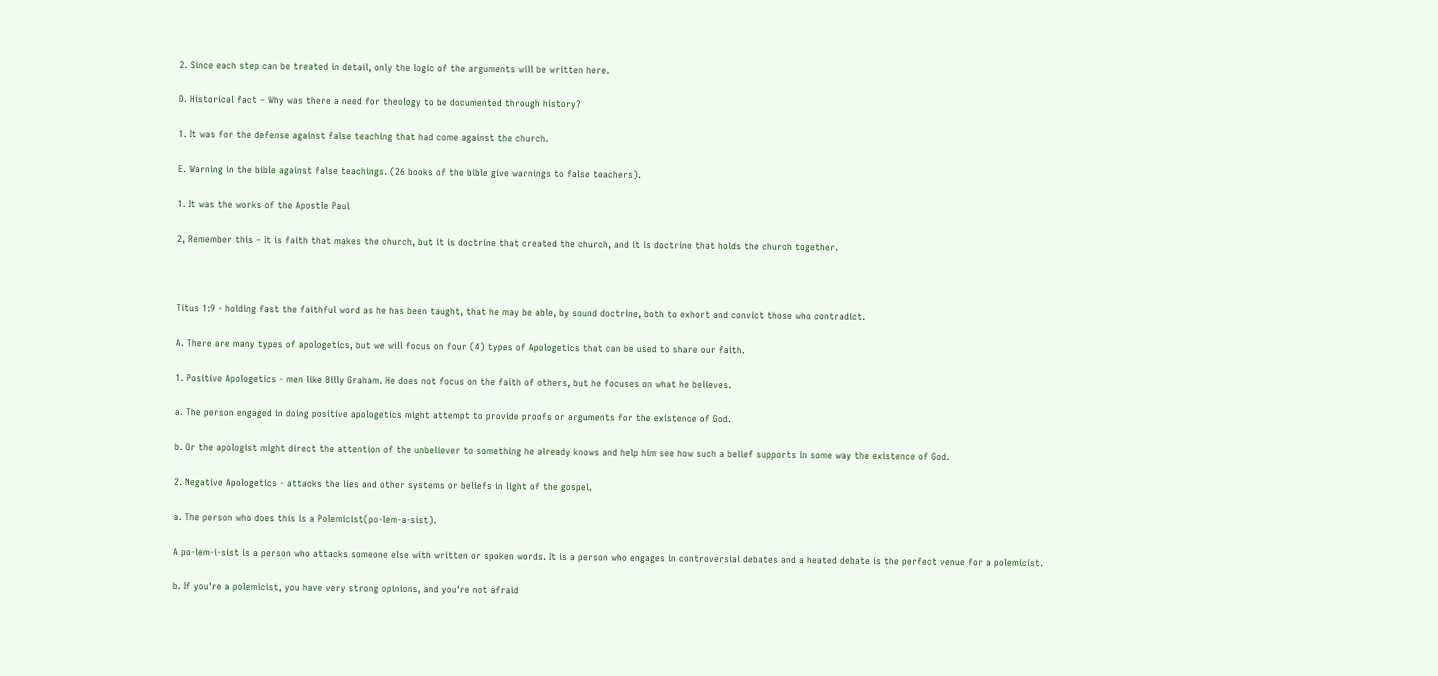2. Since each step can be treated in detail, only the logic of the arguments will be written here.

D. Historical fact – Why was there a need for theology to be documented through history?

1. It was for the defense against false teaching that had come against the church.

E. Warning in the bible against false teachings. (26 books of the bible give warnings to false teachers).

1. It was the works of the Apostle Paul

2, Remember this – It is faith that makes the church, but it is doctrine that created the church, and it is doctrine that holds the church together.



Titus 1:9 - holding fast the faithful word as he has been taught, that he may be able, by sound doctrine, both to exhort and convict those who contradict.

A. There are many types of apologetics, but we will focus on four (4) types of Apologetics that can be used to share our faith.

1. Positive Apologetics - men like Billy Graham. He does not focus on the faith of others, but he focuses on what he believes.

a. The person engaged in doing positive apologetics might attempt to provide proofs or arguments for the existence of God.

b. Or the apologist might direct the attention of the unbeliever to something he already knows and help him see how such a belief supports in some way the existence of God.

2. Negative Apologetics - attacks the lies and other systems or beliefs in light of the gospel.

a. The person who does this is a Polemicist(po-lem-a-sist).

A po-lem-i-sist is a person who attacks someone else with written or spoken words. It is a person who engages in controversial debates and a heated debate is the perfect venue for a polemicist.

b. If you're a polemicist, you have very strong opinions, and you're not afraid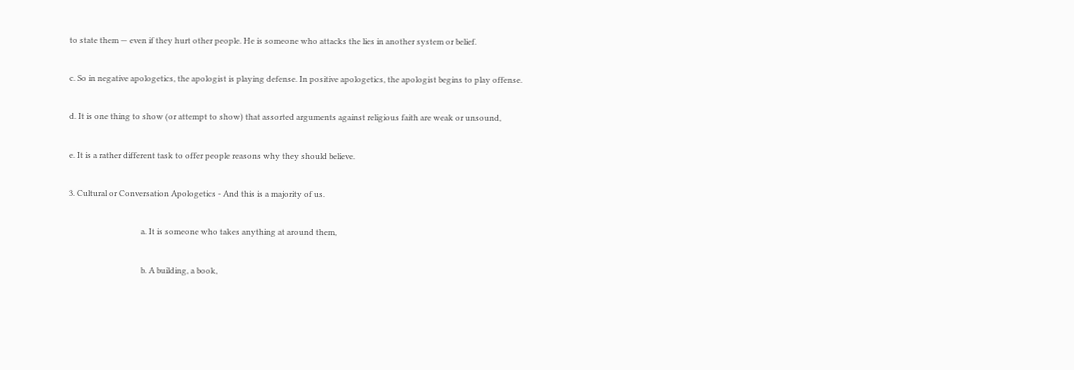to state them — even if they hurt other people. He is someone who attacks the lies in another system or belief.

c. So in negative apologetics, the apologist is playing defense. In positive apologetics, the apologist begins to play offense.

d. It is one thing to show (or attempt to show) that assorted arguments against religious faith are weak or unsound,

e. It is a rather different task to offer people reasons why they should believe.

3. Cultural or Conversation Apologetics - And this is a majority of us.

                                    a. It is someone who takes anything at around them,

                                    b. A building, a book,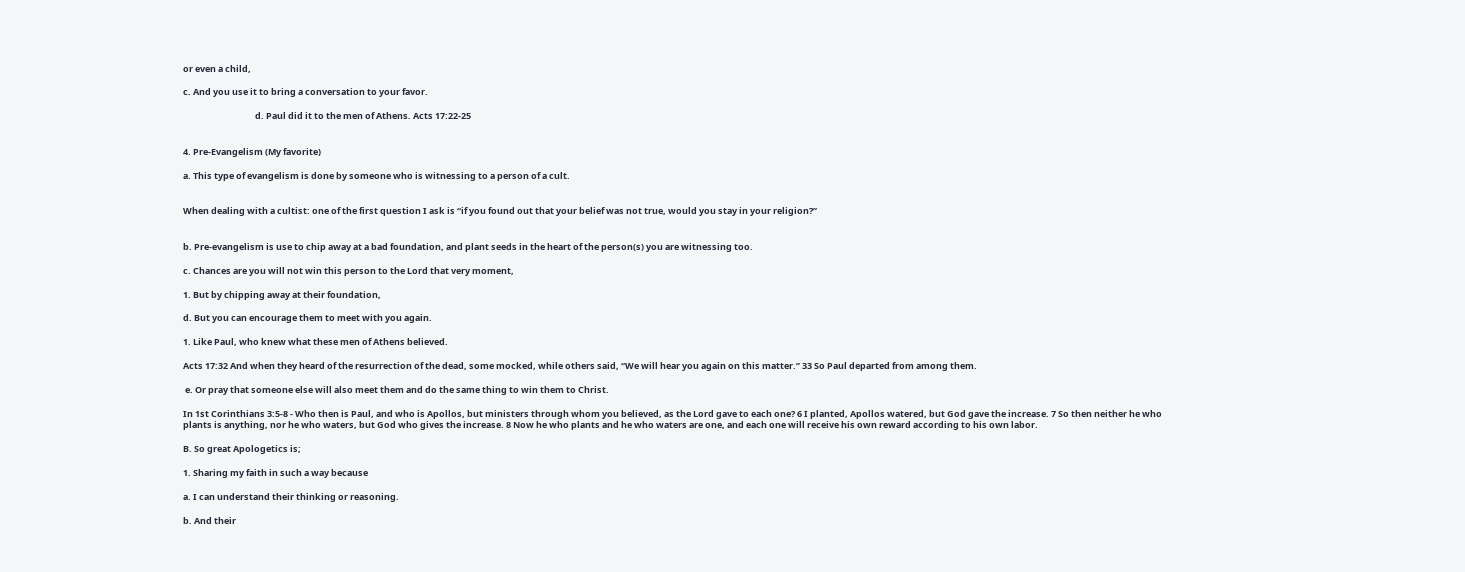or even a child,

c. And you use it to bring a conversation to your favor.

                                    d. Paul did it to the men of Athens. Acts 17:22-25


4. Pre-Evangelism (My favorite)

a. This type of evangelism is done by someone who is witnessing to a person of a cult.


When dealing with a cultist: one of the first question I ask is “if you found out that your belief was not true, would you stay in your religion?”


b. Pre-evangelism is use to chip away at a bad foundation, and plant seeds in the heart of the person(s) you are witnessing too.

c. Chances are you will not win this person to the Lord that very moment,

1. But by chipping away at their foundation,

d. But you can encourage them to meet with you again.

1. Like Paul, who knew what these men of Athens believed.

Acts 17:32 And when they heard of the resurrection of the dead, some mocked, while others said, “We will hear you again on this matter.” 33 So Paul departed from among them.

 e. Or pray that someone else will also meet them and do the same thing to win them to Christ.

In 1st Corinthians 3:5-8 - Who then is Paul, and who is Apollos, but ministers through whom you believed, as the Lord gave to each one? 6 I planted, Apollos watered, but God gave the increase. 7 So then neither he who plants is anything, nor he who waters, but God who gives the increase. 8 Now he who plants and he who waters are one, and each one will receive his own reward according to his own labor.

B. So great Apologetics is;

1. Sharing my faith in such a way because

a. I can understand their thinking or reasoning.

b. And their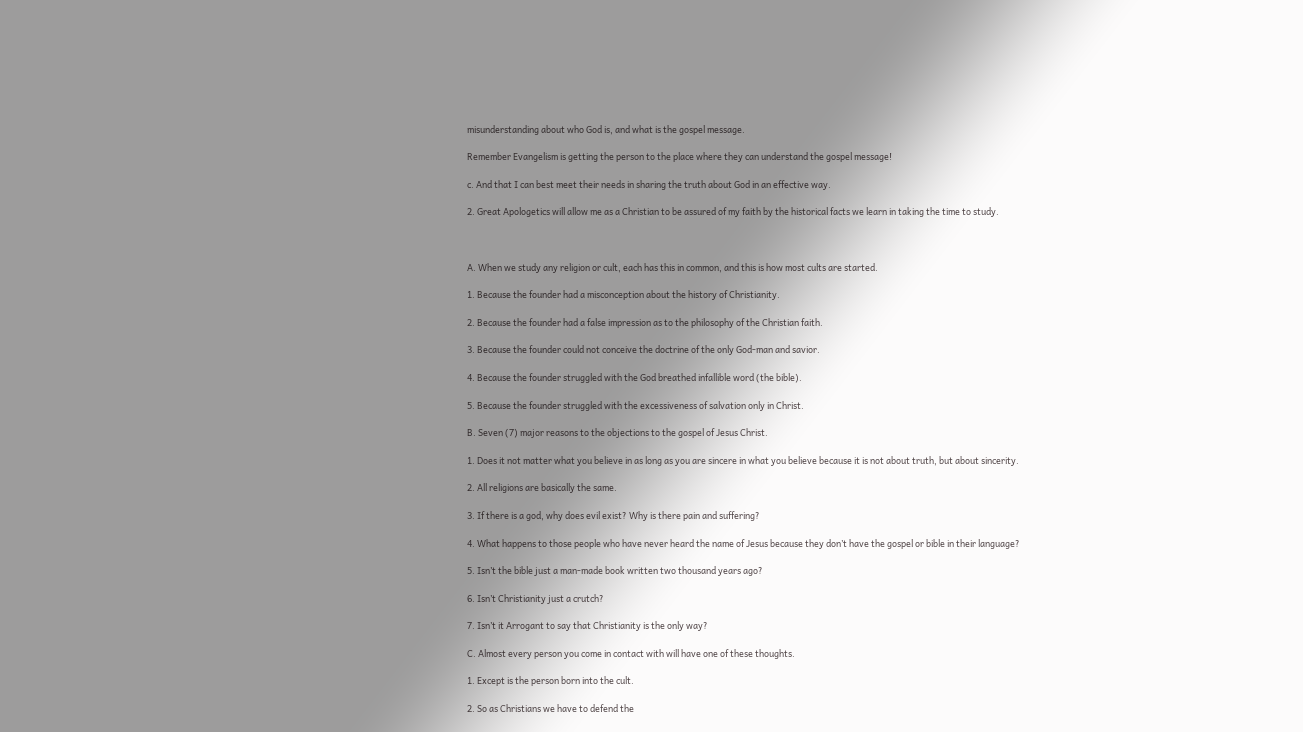misunderstanding about who God is, and what is the gospel message.

Remember Evangelism is getting the person to the place where they can understand the gospel message!

c. And that I can best meet their needs in sharing the truth about God in an effective way.

2. Great Apologetics will allow me as a Christian to be assured of my faith by the historical facts we learn in taking the time to study.



A. When we study any religion or cult, each has this in common, and this is how most cults are started.

1. Because the founder had a misconception about the history of Christianity.

2. Because the founder had a false impression as to the philosophy of the Christian faith.

3. Because the founder could not conceive the doctrine of the only God-man and savior.

4. Because the founder struggled with the God breathed infallible word (the bible).

5. Because the founder struggled with the excessiveness of salvation only in Christ.

B. Seven (7) major reasons to the objections to the gospel of Jesus Christ.

1. Does it not matter what you believe in as long as you are sincere in what you believe because it is not about truth, but about sincerity.

2. All religions are basically the same.

3. If there is a god, why does evil exist? Why is there pain and suffering?

4. What happens to those people who have never heard the name of Jesus because they don’t have the gospel or bible in their language?

5. Isn’t the bible just a man-made book written two thousand years ago?

6. Isn’t Christianity just a crutch?

7. Isn’t it Arrogant to say that Christianity is the only way?

C. Almost every person you come in contact with will have one of these thoughts.

1. Except is the person born into the cult.

2. So as Christians we have to defend the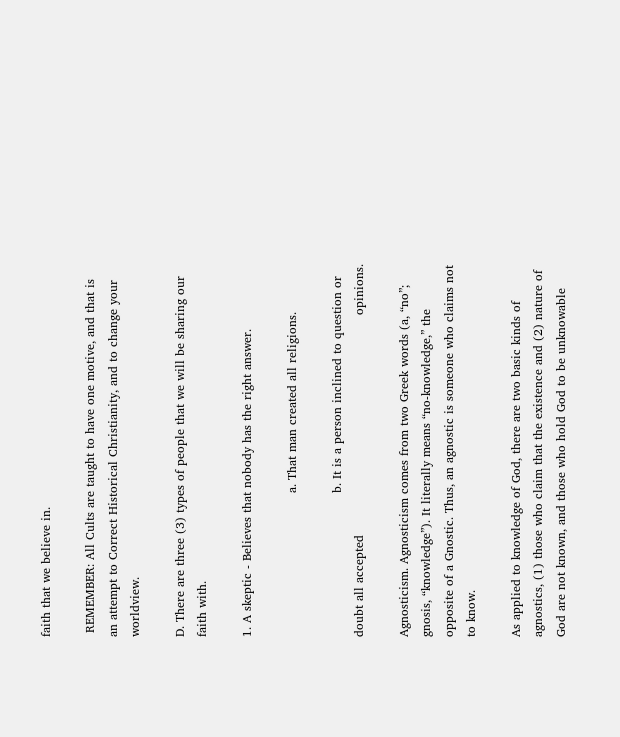faith that we believe in.

 REMEMBER: All Cults are taught to have one motive, and that is an attempt to Correct Historical Christianity, and to change your worldview.

D. There are three (3) types of people that we will be sharing our faith with.

1. A skeptic - Believes that nobody has the right answer.

                                    a. That man created all religions.

                                    b. It is a person inclined to question or doubt all accepted                                                       opinions.

Agnosticism. Agnosticism comes from two Greek words (a, “no”; gnosis, “knowledge”). It literally means “no-knowledge,” the opposite of a Gnostic. Thus, an agnostic is someone who claims not to know.

As applied to knowledge of God, there are two basic kinds of agnostics, (1) those who claim that the existence and (2) nature of God are not known, and those who hold God to be unknowable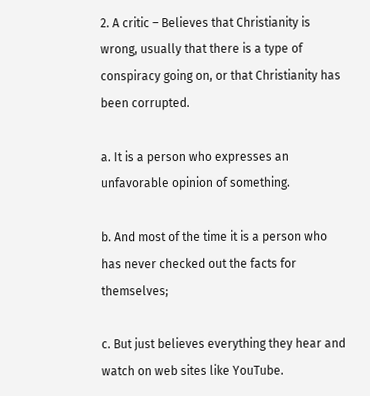2. A critic – Believes that Christianity is wrong, usually that there is a type of conspiracy going on, or that Christianity has been corrupted.

a. It is a person who expresses an unfavorable opinion of something.

b. And most of the time it is a person who has never checked out the facts for themselves;

c. But just believes everything they hear and watch on web sites like YouTube.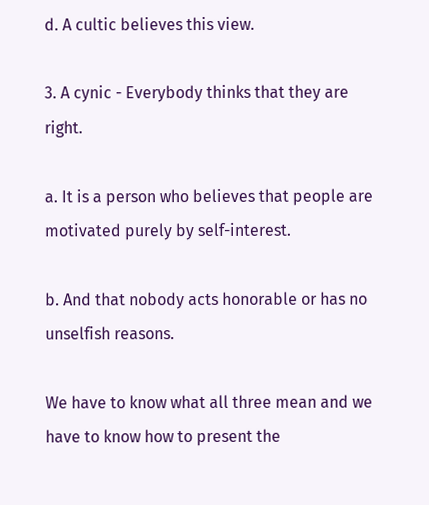d. A cultic believes this view.

3. A cynic - Everybody thinks that they are right.

a. It is a person who believes that people are motivated purely by self-interest.

b. And that nobody acts honorable or has no unselfish reasons.

We have to know what all three mean and we have to know how to present the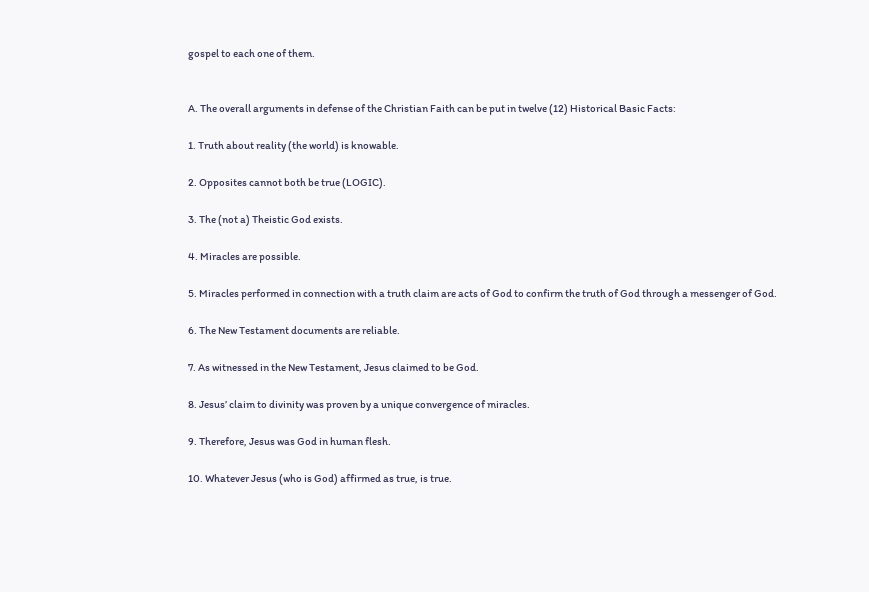gospel to each one of them.


A. The overall arguments in defense of the Christian Faith can be put in twelve (12) Historical Basic Facts:

1. Truth about reality (the world) is knowable.

2. Opposites cannot both be true (LOGIC).

3. The (not a) Theistic God exists.

4. Miracles are possible.

5. Miracles performed in connection with a truth claim are acts of God to confirm the truth of God through a messenger of God.

6. The New Testament documents are reliable.

7. As witnessed in the New Testament, Jesus claimed to be God.

8. Jesus’ claim to divinity was proven by a unique convergence of miracles.

9. Therefore, Jesus was God in human flesh.

10. Whatever Jesus (who is God) affirmed as true, is true.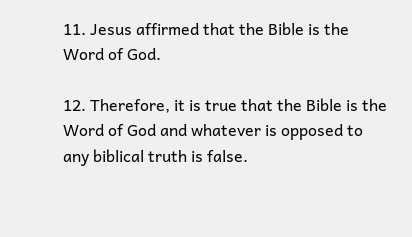11. Jesus affirmed that the Bible is the Word of God.

12. Therefore, it is true that the Bible is the Word of God and whatever is opposed to any biblical truth is false.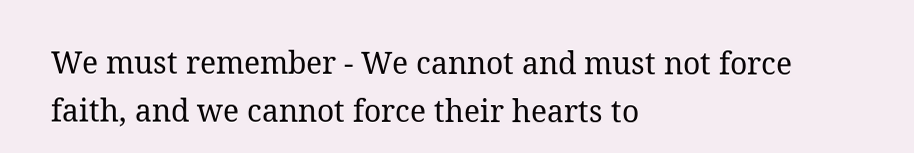We must remember - We cannot and must not force faith, and we cannot force their hearts to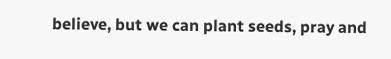believe, but we can plant seeds, pray and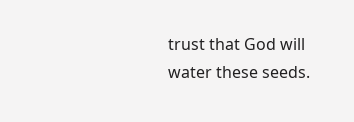trust that God will water these seeds.